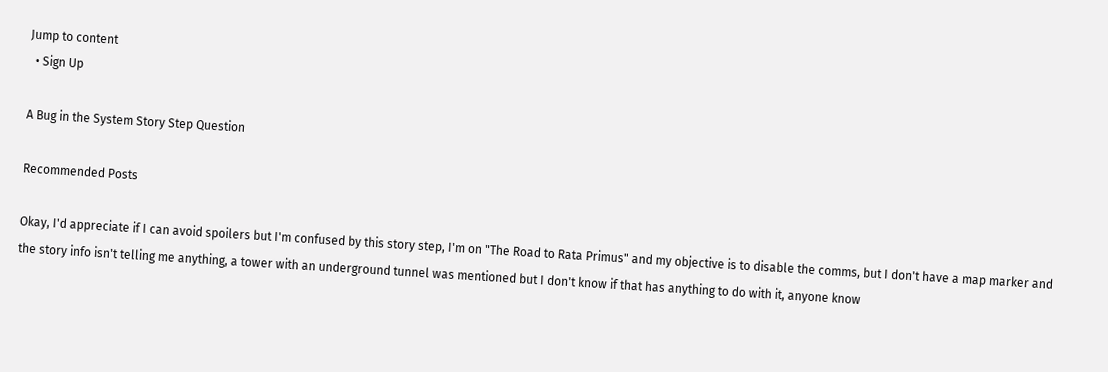Jump to content
  • Sign Up

A Bug in the System Story Step Question

Recommended Posts

Okay, I'd appreciate if I can avoid spoilers but I'm confused by this story step, I'm on "The Road to Rata Primus" and my objective is to disable the comms, but I don't have a map marker and the story info isn't telling me anything, a tower with an underground tunnel was mentioned but I don't know if that has anything to do with it, anyone know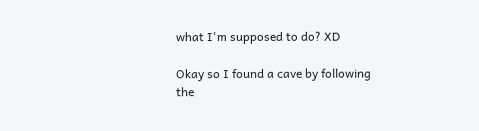what I'm supposed to do? XD

Okay so I found a cave by following the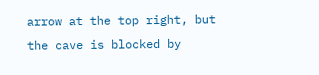arrow at the top right, but the cave is blocked by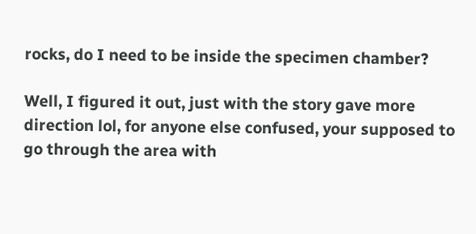rocks, do I need to be inside the specimen chamber?

Well, I figured it out, just with the story gave more direction lol, for anyone else confused, your supposed to go through the area with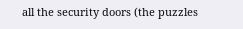all the security doors (the puzzles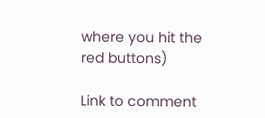where you hit the red buttons)

Link to comment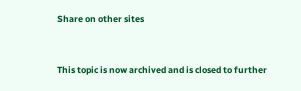Share on other sites


This topic is now archived and is closed to further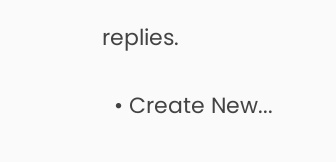replies.

  • Create New...